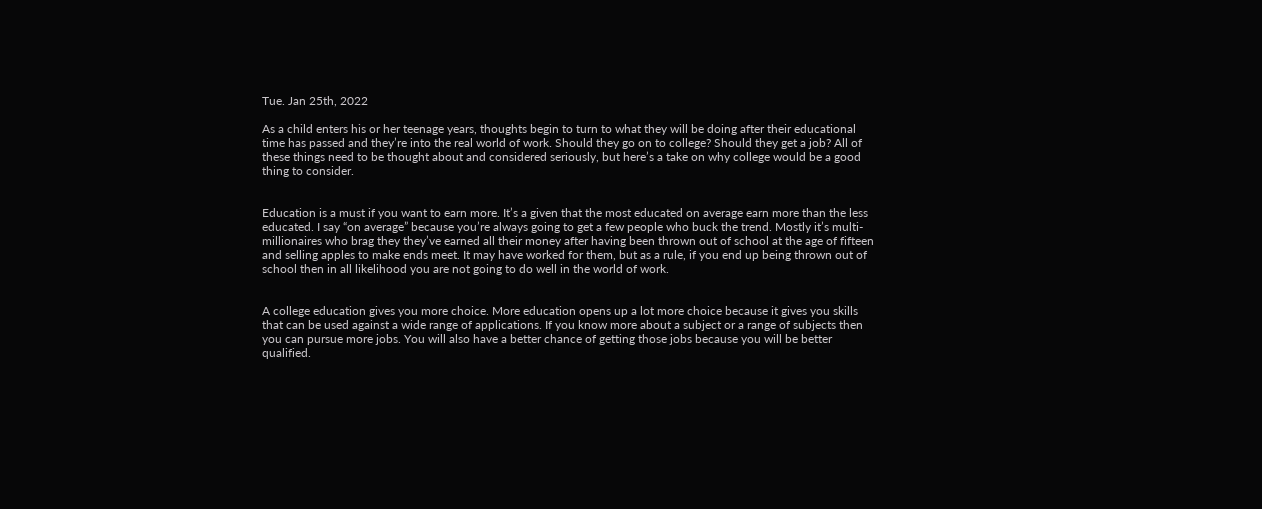Tue. Jan 25th, 2022

As a child enters his or her teenage years, thoughts begin to turn to what they will be doing after their educational time has passed and they’re into the real world of work. Should they go on to college? Should they get a job? All of these things need to be thought about and considered seriously, but here’s a take on why college would be a good thing to consider.


Education is a must if you want to earn more. It’s a given that the most educated on average earn more than the less educated. I say “on average” because you’re always going to get a few people who buck the trend. Mostly it’s multi-millionaires who brag they they’ve earned all their money after having been thrown out of school at the age of fifteen and selling apples to make ends meet. It may have worked for them, but as a rule, if you end up being thrown out of school then in all likelihood you are not going to do well in the world of work.


A college education gives you more choice. More education opens up a lot more choice because it gives you skills that can be used against a wide range of applications. If you know more about a subject or a range of subjects then you can pursue more jobs. You will also have a better chance of getting those jobs because you will be better qualified.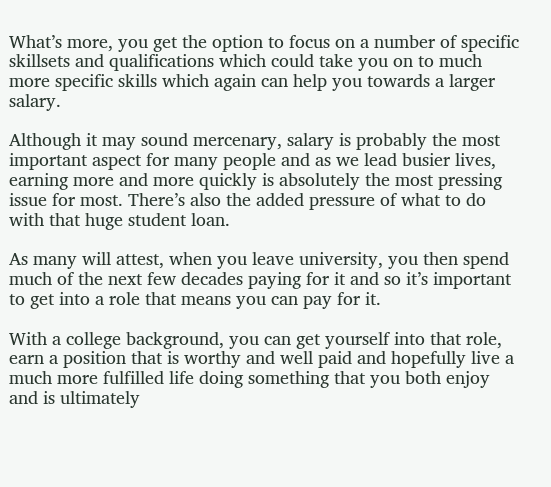What’s more, you get the option to focus on a number of specific skillsets and qualifications which could take you on to much more specific skills which again can help you towards a larger salary.

Although it may sound mercenary, salary is probably the most important aspect for many people and as we lead busier lives, earning more and more quickly is absolutely the most pressing issue for most. There’s also the added pressure of what to do with that huge student loan.

As many will attest, when you leave university, you then spend much of the next few decades paying for it and so it’s important to get into a role that means you can pay for it.

With a college background, you can get yourself into that role, earn a position that is worthy and well paid and hopefully live a much more fulfilled life doing something that you both enjoy and is ultimately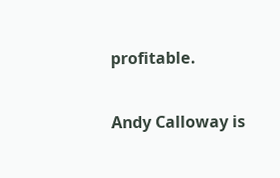profitable.

Andy Calloway is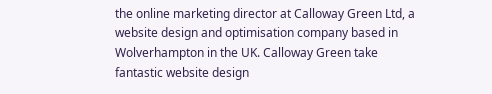the online marketing director at Calloway Green Ltd, a website design and optimisation company based in Wolverhampton in the UK. Calloway Green take fantastic website design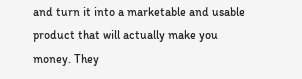and turn it into a marketable and usable product that will actually make you money. They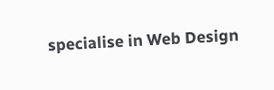specialise in Web Design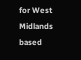for West Midlands based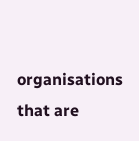organisations that are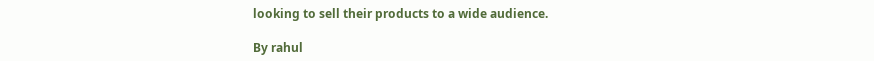looking to sell their products to a wide audience.

By rahul